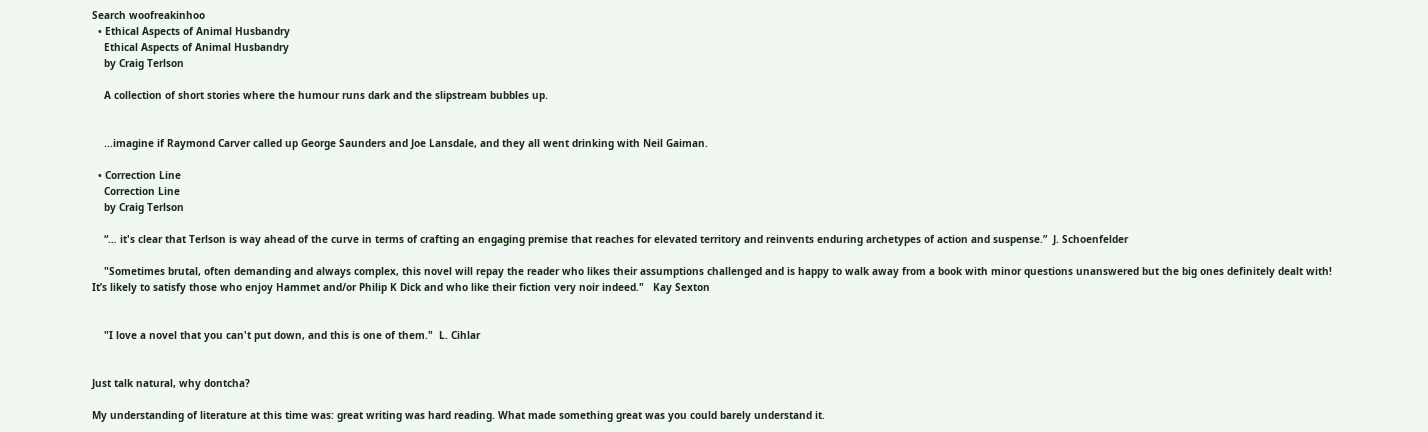Search woofreakinhoo
  • Ethical Aspects of Animal Husbandry
    Ethical Aspects of Animal Husbandry
    by Craig Terlson

    A collection of short stories where the humour runs dark and the slipstream bubbles up.


    ...imagine if Raymond Carver called up George Saunders and Joe Lansdale, and they all went drinking with Neil Gaiman.

  • Correction Line
    Correction Line
    by Craig Terlson

    “… it's clear that Terlson is way ahead of the curve in terms of crafting an engaging premise that reaches for elevated territory and reinvents enduring archetypes of action and suspense.”  J. Schoenfelder

    "Sometimes brutal, often demanding and always complex, this novel will repay the reader who likes their assumptions challenged and is happy to walk away from a book with minor questions unanswered but the big ones definitely dealt with! It’s likely to satisfy those who enjoy Hammet and/or Philip K Dick and who like their fiction very noir indeed."   Kay Sexton


    "I love a novel that you can't put down, and this is one of them."  L. Cihlar


Just talk natural, why dontcha?

My understanding of literature at this time was: great writing was hard reading. What made something great was you could barely understand it.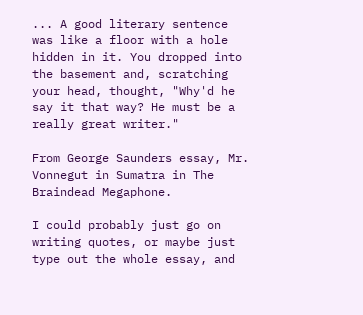... A good literary sentence was like a floor with a hole hidden in it. You dropped into the basement and, scratching your head, thought, "Why'd he say it that way? He must be a really great writer."

From George Saunders essay, Mr. Vonnegut in Sumatra in The Braindead Megaphone.

I could probably just go on writing quotes, or maybe just type out the whole essay, and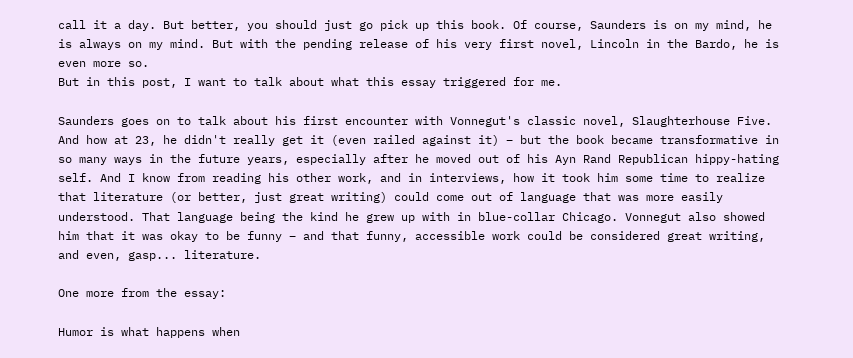call it a day. But better, you should just go pick up this book. Of course, Saunders is on my mind, he is always on my mind. But with the pending release of his very first novel, Lincoln in the Bardo, he is even more so.
But in this post, I want to talk about what this essay triggered for me.

Saunders goes on to talk about his first encounter with Vonnegut's classic novel, Slaughterhouse Five. And how at 23, he didn't really get it (even railed against it) – but the book became transformative in so many ways in the future years, especially after he moved out of his Ayn Rand Republican hippy-hating self. And I know from reading his other work, and in interviews, how it took him some time to realize that literature (or better, just great writing) could come out of language that was more easily understood. That language being the kind he grew up with in blue-collar Chicago. Vonnegut also showed him that it was okay to be funny – and that funny, accessible work could be considered great writing, and even, gasp... literature.

One more from the essay:

Humor is what happens when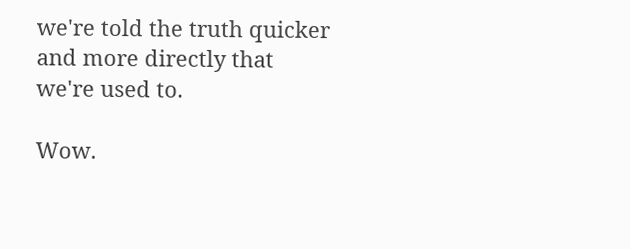we're told the truth quicker and more directly that we're used to.

Wow.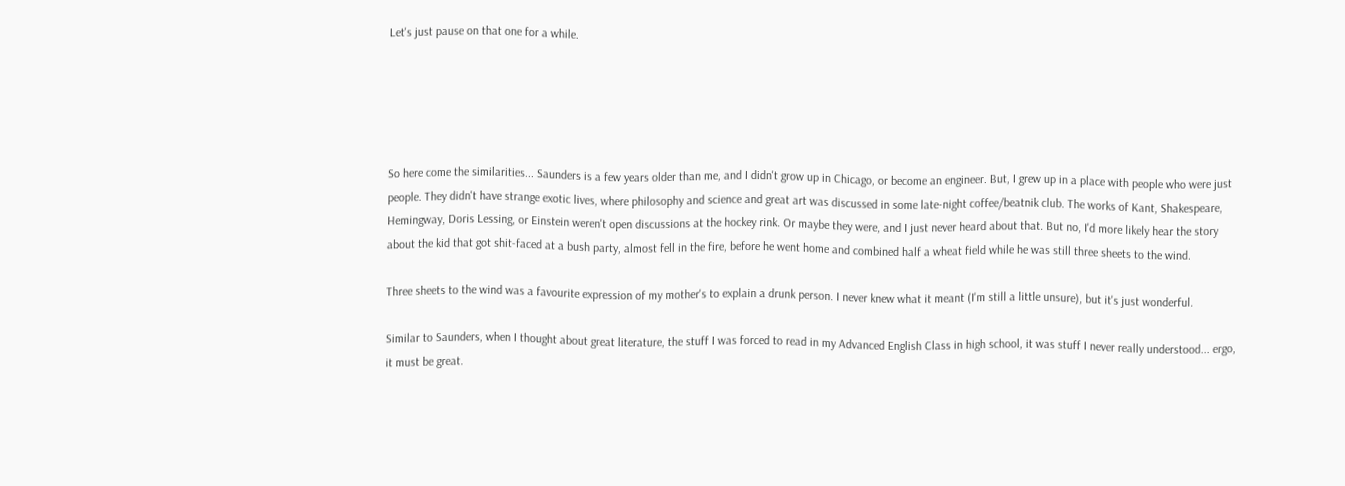Let's just pause on that one for a while.





So here come the similarities... Saunders is a few years older than me, and I didn't grow up in Chicago, or become an engineer. But, I grew up in a place with people who were just people. They didn't have strange exotic lives, where philosophy and science and great art was discussed in some late-night coffee/beatnik club. The works of Kant, Shakespeare, Hemingway, Doris Lessing, or Einstein weren't open discussions at the hockey rink. Or maybe they were, and I just never heard about that. But no, I'd more likely hear the story about the kid that got shit-faced at a bush party, almost fell in the fire, before he went home and combined half a wheat field while he was still three sheets to the wind.

Three sheets to the wind was a favourite expression of my mother's to explain a drunk person. I never knew what it meant (I'm still a little unsure), but it's just wonderful.

Similar to Saunders, when I thought about great literature, the stuff I was forced to read in my Advanced English Class in high school, it was stuff I never really understood... ergo, it must be great.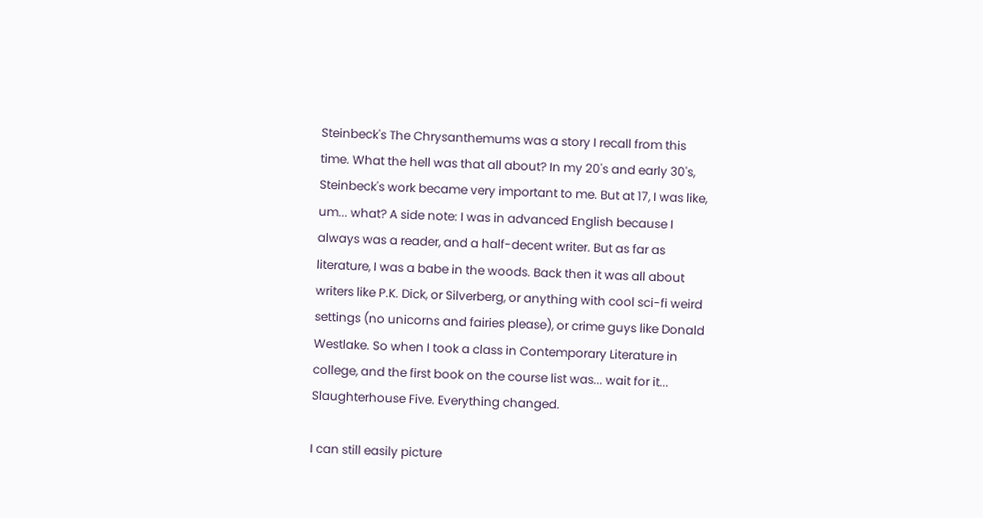Steinbeck's The Chrysanthemums was a story I recall from this time. What the hell was that all about? In my 20's and early 30's, Steinbeck's work became very important to me. But at 17, I was like, um... what? A side note: I was in advanced English because I always was a reader, and a half-decent writer. But as far as literature, I was a babe in the woods. Back then it was all about writers like P.K. Dick, or Silverberg, or anything with cool sci-fi weird settings (no unicorns and fairies please), or crime guys like Donald Westlake. So when I took a class in Contemporary Literature in college, and the first book on the course list was... wait for it... Slaughterhouse Five. Everything changed.

I can still easily picture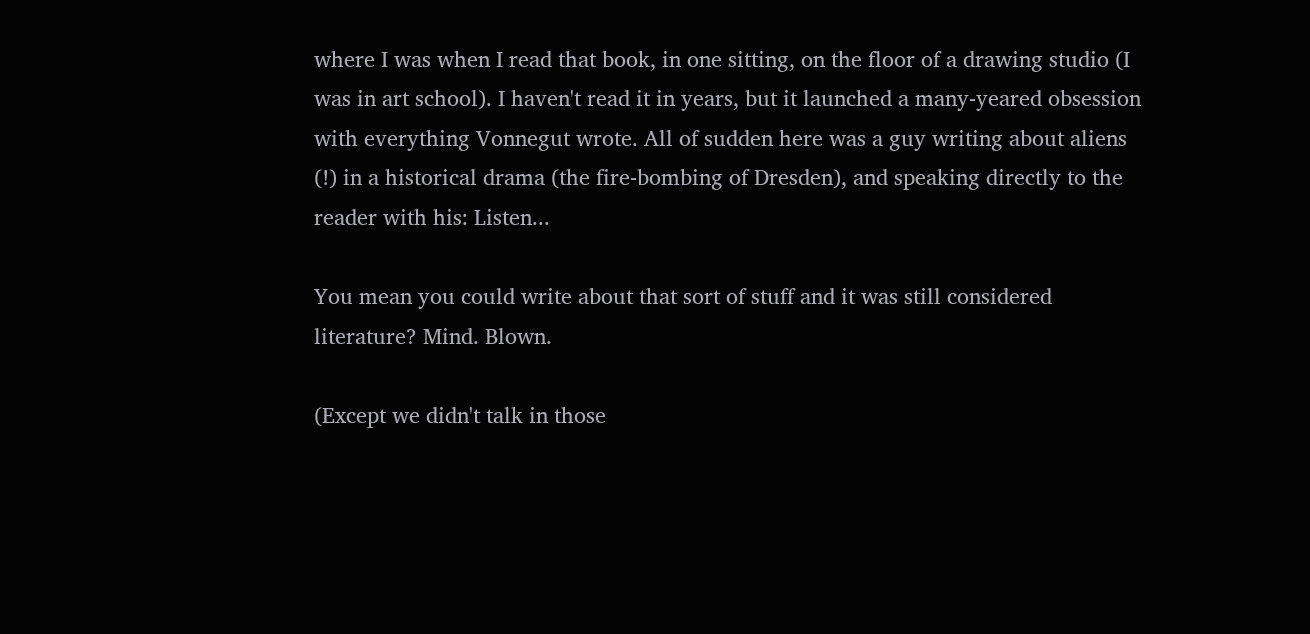where I was when I read that book, in one sitting, on the floor of a drawing studio (I was in art school). I haven't read it in years, but it launched a many-yeared obsession with everything Vonnegut wrote. All of sudden here was a guy writing about aliens (!) in a historical drama (the fire-bombing of Dresden), and speaking directly to the reader with his: Listen...

You mean you could write about that sort of stuff and it was still considered literature? Mind. Blown.

(Except we didn't talk in those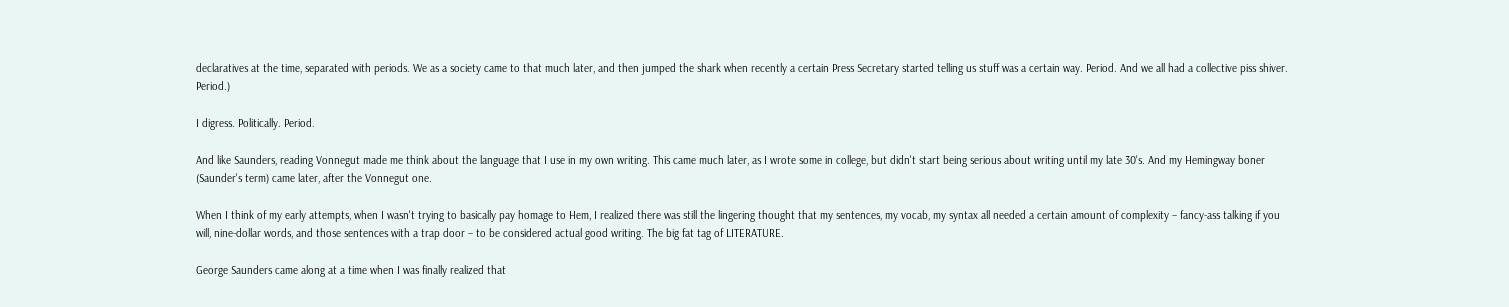declaratives at the time, separated with periods. We as a society came to that much later, and then jumped the shark when recently a certain Press Secretary started telling us stuff was a certain way. Period. And we all had a collective piss shiver. Period.)

I digress. Politically. Period.

And like Saunders, reading Vonnegut made me think about the language that I use in my own writing. This came much later, as I wrote some in college, but didn't start being serious about writing until my late 30's. And my Hemingway boner (Saunder's term) came later, after the Vonnegut one.

When I think of my early attempts, when I wasn't trying to basically pay homage to Hem, I realized there was still the lingering thought that my sentences, my vocab, my syntax all needed a certain amount of complexity – fancy-ass talking if you will, nine-dollar words, and those sentences with a trap door – to be considered actual good writing. The big fat tag of LITERATURE.

George Saunders came along at a time when I was finally realized that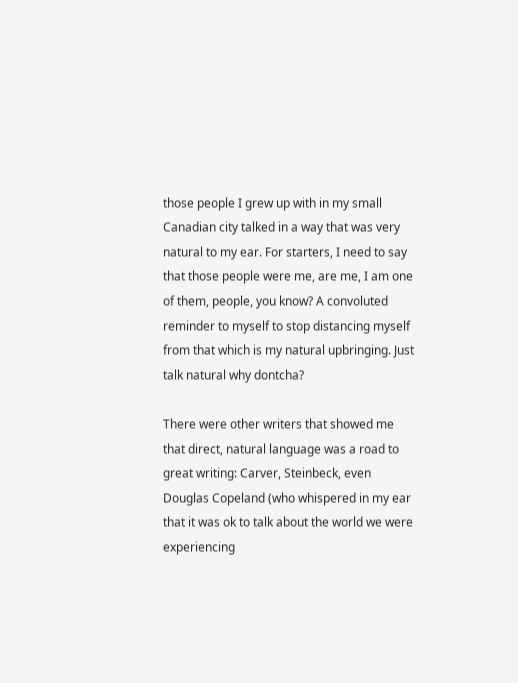those people I grew up with in my small Canadian city talked in a way that was very natural to my ear. For starters, I need to say that those people were me, are me, I am one of them, people, you know? A convoluted reminder to myself to stop distancing myself from that which is my natural upbringing. Just talk natural why dontcha?

There were other writers that showed me that direct, natural language was a road to great writing: Carver, Steinbeck, even Douglas Copeland (who whispered in my ear that it was ok to talk about the world we were experiencing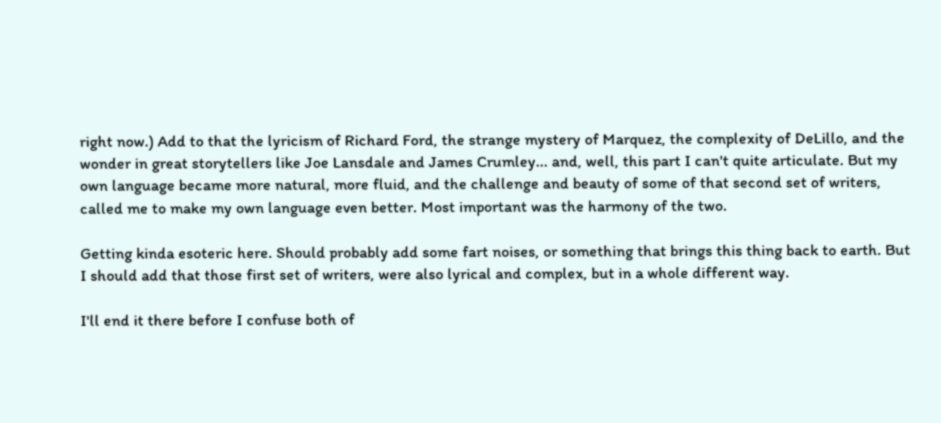right now.) Add to that the lyricism of Richard Ford, the strange mystery of Marquez, the complexity of DeLillo, and the wonder in great storytellers like Joe Lansdale and James Crumley... and, well, this part I can't quite articulate. But my own language became more natural, more fluid, and the challenge and beauty of some of that second set of writers, called me to make my own language even better. Most important was the harmony of the two.

Getting kinda esoteric here. Should probably add some fart noises, or something that brings this thing back to earth. But I should add that those first set of writers, were also lyrical and complex, but in a whole different way.

I'll end it there before I confuse both of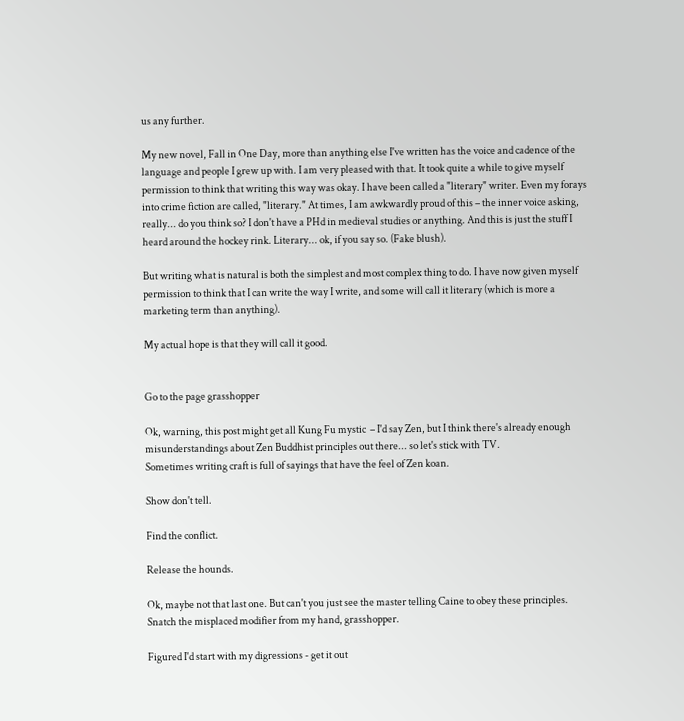us any further.

My new novel, Fall in One Day, more than anything else I've written has the voice and cadence of the language and people I grew up with. I am very pleased with that. It took quite a while to give myself permission to think that writing this way was okay. I have been called a "literary" writer. Even my forays into crime fiction are called, "literary." At times, I am awkwardly proud of this – the inner voice asking, really... do you think so? I don't have a PHd in medieval studies or anything. And this is just the stuff I heard around the hockey rink. Literary... ok, if you say so. (Fake blush).

But writing what is natural is both the simplest and most complex thing to do. I have now given myself permission to think that I can write the way I write, and some will call it literary (which is more a marketing term than anything).

My actual hope is that they will call it good.


Go to the page grasshopper

Ok, warning, this post might get all Kung Fu mystic  – I'd say Zen, but I think there's already enough misunderstandings about Zen Buddhist principles out there... so let's stick with TV.
Sometimes writing craft is full of sayings that have the feel of Zen koan.

Show don't tell.

Find the conflict.

Release the hounds.

Ok, maybe not that last one. But can't you just see the master telling Caine to obey these principles. Snatch the misplaced modifier from my hand, grasshopper.

Figured I'd start with my digressions - get it out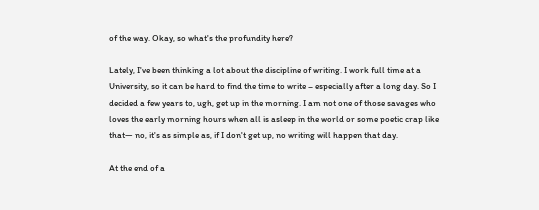of the way. Okay, so what's the profundity here?

Lately, I've been thinking a lot about the discipline of writing. I work full time at a University, so it can be hard to find the time to write – especially after a long day. So I decided a few years to, ugh, get up in the morning. I am not one of those savages who loves the early morning hours when all is asleep in the world or some poetic crap like that— no, it's as simple as, if I don't get up, no writing will happen that day.

At the end of a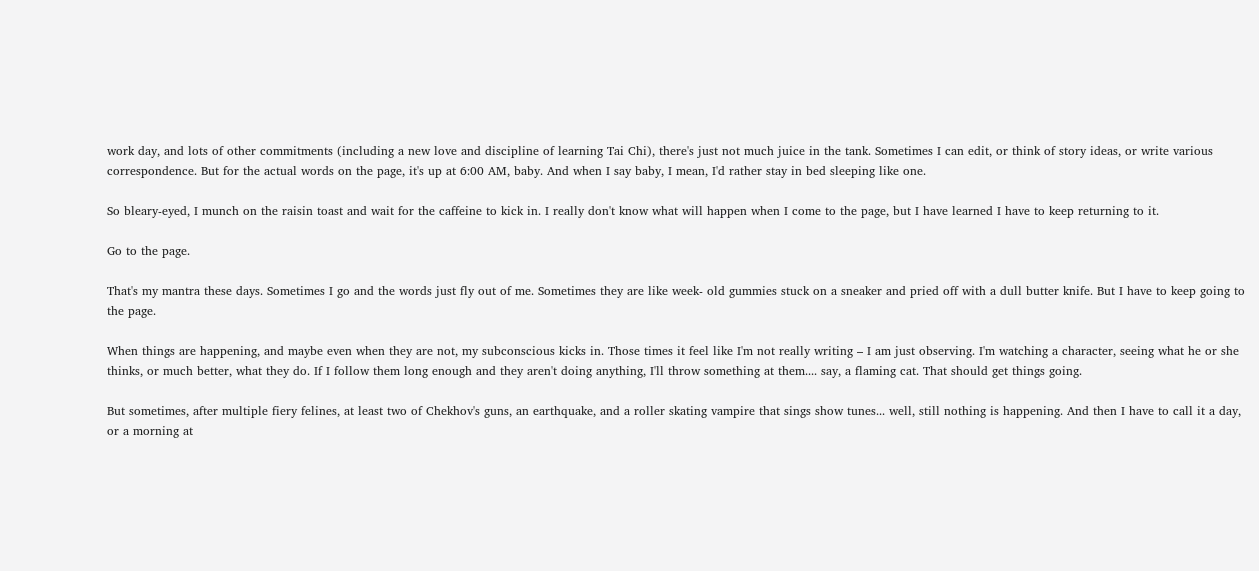work day, and lots of other commitments (including a new love and discipline of learning Tai Chi), there's just not much juice in the tank. Sometimes I can edit, or think of story ideas, or write various correspondence. But for the actual words on the page, it's up at 6:00 AM, baby. And when I say baby, I mean, I'd rather stay in bed sleeping like one.

So bleary-eyed, I munch on the raisin toast and wait for the caffeine to kick in. I really don't know what will happen when I come to the page, but I have learned I have to keep returning to it.

Go to the page.

That's my mantra these days. Sometimes I go and the words just fly out of me. Sometimes they are like week- old gummies stuck on a sneaker and pried off with a dull butter knife. But I have to keep going to the page.

When things are happening, and maybe even when they are not, my subconscious kicks in. Those times it feel like I'm not really writing – I am just observing. I'm watching a character, seeing what he or she thinks, or much better, what they do. If I follow them long enough and they aren't doing anything, I'll throw something at them.... say, a flaming cat. That should get things going.

But sometimes, after multiple fiery felines, at least two of Chekhov's guns, an earthquake, and a roller skating vampire that sings show tunes... well, still nothing is happening. And then I have to call it a day, or a morning at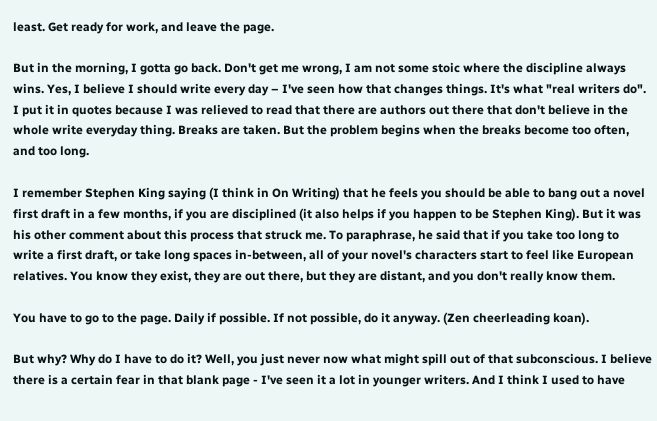least. Get ready for work, and leave the page.

But in the morning, I gotta go back. Don't get me wrong, I am not some stoic where the discipline always wins. Yes, I believe I should write every day – I've seen how that changes things. It's what "real writers do". I put it in quotes because I was relieved to read that there are authors out there that don't believe in the whole write everyday thing. Breaks are taken. But the problem begins when the breaks become too often, and too long.

I remember Stephen King saying (I think in On Writing) that he feels you should be able to bang out a novel first draft in a few months, if you are disciplined (it also helps if you happen to be Stephen King). But it was his other comment about this process that struck me. To paraphrase, he said that if you take too long to write a first draft, or take long spaces in-between, all of your novel's characters start to feel like European relatives. You know they exist, they are out there, but they are distant, and you don't really know them.

You have to go to the page. Daily if possible. If not possible, do it anyway. (Zen cheerleading koan).

But why? Why do I have to do it? Well, you just never now what might spill out of that subconscious. I believe there is a certain fear in that blank page - I've seen it a lot in younger writers. And I think I used to have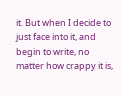it. But when I decide to just face into it, and begin to write, no matter how crappy it is,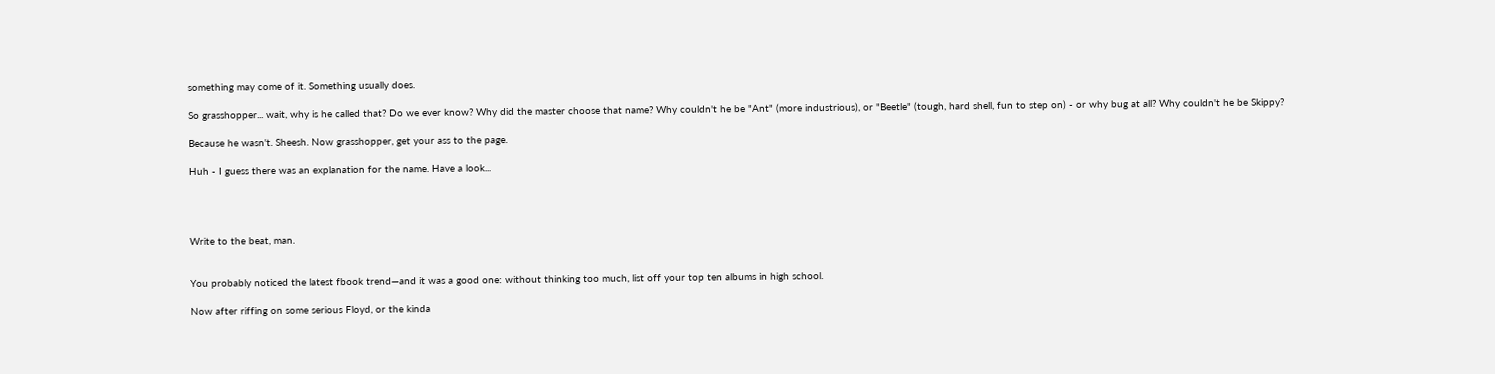something may come of it. Something usually does.

So grasshopper... wait, why is he called that? Do we ever know? Why did the master choose that name? Why couldn't he be "Ant" (more industrious), or "Beetle" (tough, hard shell, fun to step on) - or why bug at all? Why couldn't he be Skippy?

Because he wasn't. Sheesh. Now grasshopper, get your ass to the page.

Huh - I guess there was an explanation for the name. Have a look...




Write to the beat, man.


You probably noticed the latest fbook trend—and it was a good one: without thinking too much, list off your top ten albums in high school.

Now after riffing on some serious Floyd, or the kinda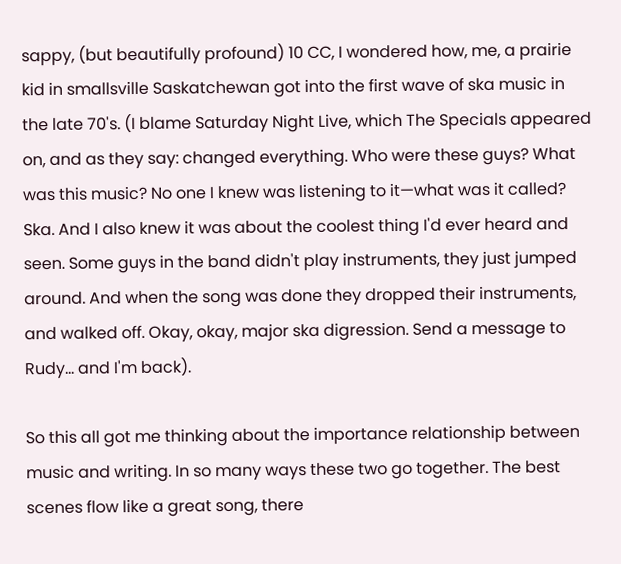sappy, (but beautifully profound) 10 CC, I wondered how, me, a prairie kid in smallsville Saskatchewan got into the first wave of ska music in the late 70's. (I blame Saturday Night Live, which The Specials appeared on, and as they say: changed everything. Who were these guys? What was this music? No one I knew was listening to it—what was it called? Ska. And I also knew it was about the coolest thing I'd ever heard and seen. Some guys in the band didn't play instruments, they just jumped around. And when the song was done they dropped their instruments, and walked off. Okay, okay, major ska digression. Send a message to Rudy... and I'm back).

So this all got me thinking about the importance relationship between music and writing. In so many ways these two go together. The best scenes flow like a great song, there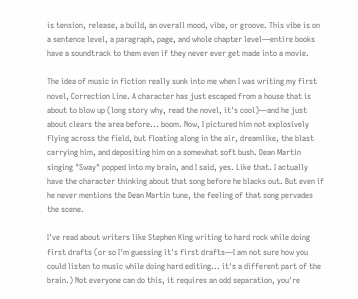is tension, release, a build, an overall mood, vibe, or groove. This vibe is on a sentence level, a paragraph, page, and whole chapter level—entire books have a soundtrack to them even if they never ever get made into a movie.

The idea of music in fiction really sunk into me when I was writing my first novel, Correction Line. A character has just escaped from a house that is about to blow up (long story why, read the novel, it's cool)—and he just about clears the area before... boom. Now, I pictured him not explosively flying across the field, but floating along in the air, dreamlike, the blast carrying him, and depositing him on a somewhat soft bush. Dean Martin singing "Sway" popped into my brain, and I said, yes. Like that. I actually have the character thinking about that song before he blacks out. But even if he never mentions the Dean Martin tune, the feeling of that song pervades the scene.

I've read about writers like Stephen King writing to hard rock while doing first drafts (or so I'm guessing it's first drafts—I am not sure how you could listen to music while doing hard editing... it's a different part of the brain.) Not everyone can do this, it requires an odd separation, you're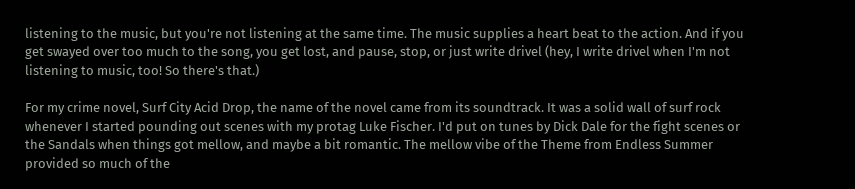listening to the music, but you're not listening at the same time. The music supplies a heart beat to the action. And if you get swayed over too much to the song, you get lost, and pause, stop, or just write drivel (hey, I write drivel when I'm not listening to music, too! So there's that.)

For my crime novel, Surf City Acid Drop, the name of the novel came from its soundtrack. It was a solid wall of surf rock whenever I started pounding out scenes with my protag Luke Fischer. I'd put on tunes by Dick Dale for the fight scenes or the Sandals when things got mellow, and maybe a bit romantic. The mellow vibe of the Theme from Endless Summer provided so much of the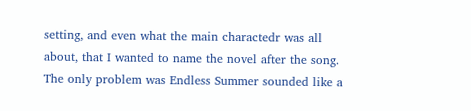setting, and even what the main charactedr was all about, that I wanted to name the novel after the song. The only problem was Endless Summer sounded like a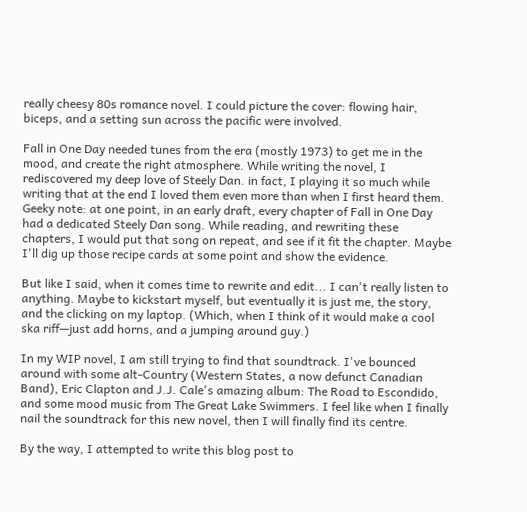really cheesy 80s romance novel. I could picture the cover: flowing hair, biceps, and a setting sun across the pacific were involved.

Fall in One Day needed tunes from the era (mostly 1973) to get me in the mood, and create the right atmosphere. While writing the novel, I rediscovered my deep love of Steely Dan. in fact, I playing it so much while writing that at the end I loved them even more than when I first heard them. Geeky note: at one point, in an early draft, every chapter of Fall in One Day had a dedicated Steely Dan song. While reading, and rewriting these chapters, I would put that song on repeat, and see if it fit the chapter. Maybe I'll dig up those recipe cards at some point and show the evidence.

But like I said, when it comes time to rewrite and edit... I can't really listen to anything. Maybe to kickstart myself, but eventually it is just me, the story, and the clicking on my laptop. (Which, when I think of it would make a cool ska riff—just add horns, and a jumping around guy.)

In my WIP novel, I am still trying to find that soundtrack. I've bounced around with some alt-Country (Western States, a now defunct Canadian Band), Eric Clapton and J.J. Cale's amazing album: The Road to Escondido, and some mood music from The Great Lake Swimmers. I feel like when I finally nail the soundtrack for this new novel, then I will finally find its centre.

By the way, I attempted to write this blog post to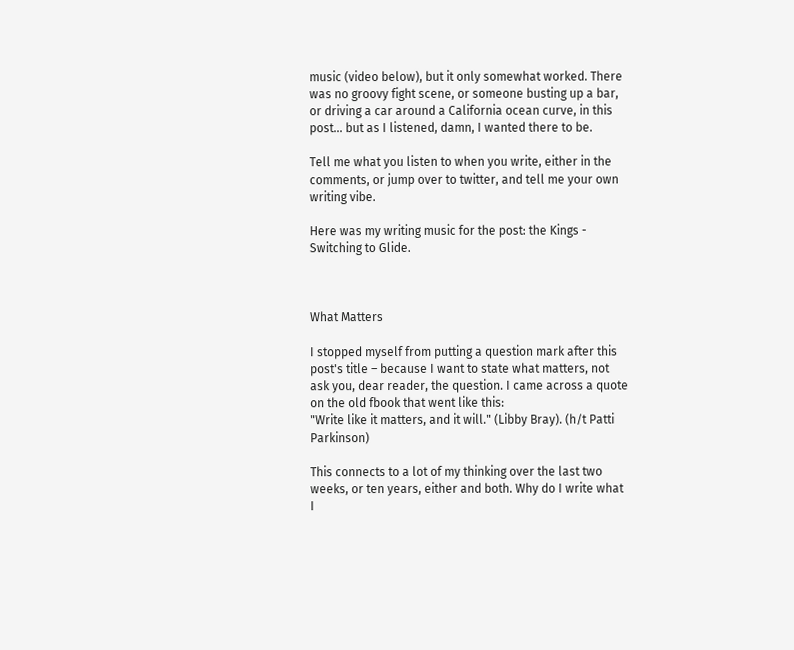music (video below), but it only somewhat worked. There was no groovy fight scene, or someone busting up a bar, or driving a car around a California ocean curve, in this post... but as I listened, damn, I wanted there to be.

Tell me what you listen to when you write, either in the comments, or jump over to twitter, and tell me your own writing vibe.

Here was my writing music for the post: the Kings - Switching to Glide.



What Matters

I stopped myself from putting a question mark after this post's title – because I want to state what matters, not ask you, dear reader, the question. I came across a quote on the old fbook that went like this:
"Write like it matters, and it will." (Libby Bray). (h/t Patti Parkinson)

This connects to a lot of my thinking over the last two weeks, or ten years, either and both. Why do I write what I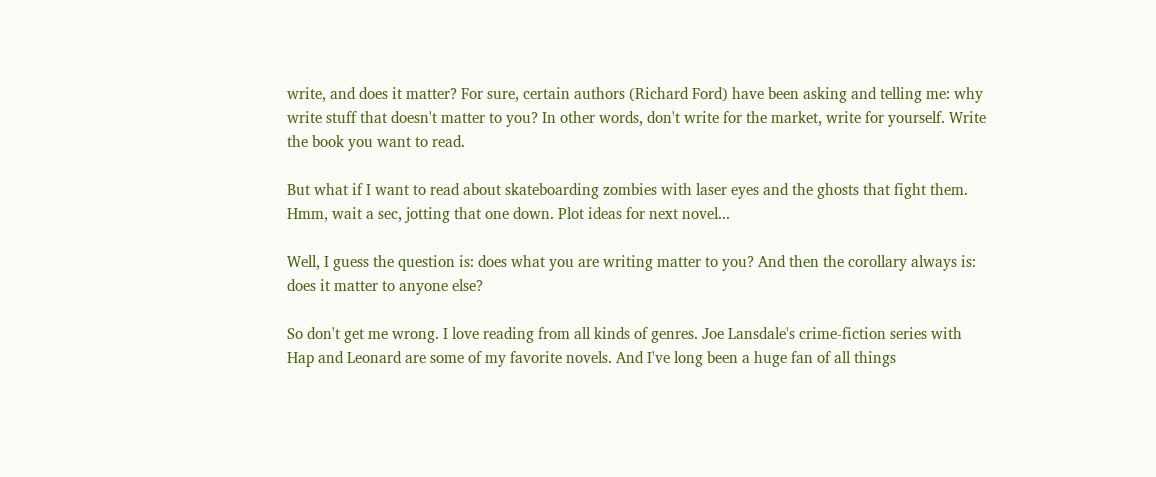write, and does it matter? For sure, certain authors (Richard Ford) have been asking and telling me: why write stuff that doesn't matter to you? In other words, don't write for the market, write for yourself. Write the book you want to read.

But what if I want to read about skateboarding zombies with laser eyes and the ghosts that fight them. Hmm, wait a sec, jotting that one down. Plot ideas for next novel...

Well, I guess the question is: does what you are writing matter to you? And then the corollary always is: does it matter to anyone else?

So don't get me wrong. I love reading from all kinds of genres. Joe Lansdale's crime-fiction series with Hap and Leonard are some of my favorite novels. And I've long been a huge fan of all things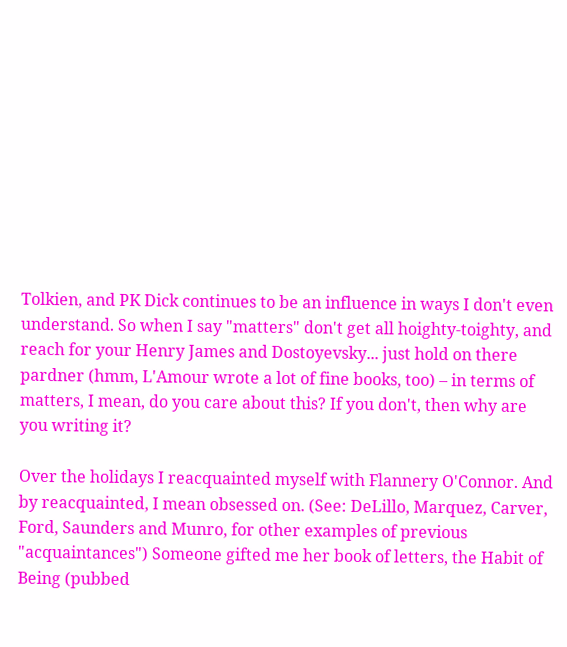Tolkien, and PK Dick continues to be an influence in ways I don't even understand. So when I say "matters" don't get all hoighty-toighty, and reach for your Henry James and Dostoyevsky... just hold on there pardner (hmm, L'Amour wrote a lot of fine books, too) – in terms of matters, I mean, do you care about this? If you don't, then why are you writing it?

Over the holidays I reacquainted myself with Flannery O'Connor. And by reacquainted, I mean obsessed on. (See: DeLillo, Marquez, Carver, Ford, Saunders and Munro, for other examples of previous "acquaintances") Someone gifted me her book of letters, the Habit of Being (pubbed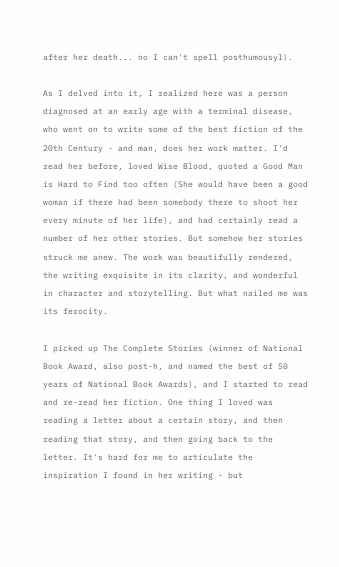after her death... no I can't spell posthumousyl).

As I delved into it, I realized here was a person diagnosed at an early age with a terminal disease, who went on to write some of the best fiction of the 20th Century - and man, does her work matter. I'd read her before, loved Wise Blood, quoted a Good Man is Hard to Find too often (She would have been a good woman if there had been somebody there to shoot her every minute of her life), and had certainly read a number of her other stories. But somehow her stories struck me anew. The work was beautifully rendered, the writing exquisite in its clarity, and wonderful in character and storytelling. But what nailed me was its ferocity.

I picked up The Complete Stories (winner of National Book Award, also post-h, and named the best of 50 years of National Book Awards), and I started to read and re-read her fiction. One thing I loved was reading a letter about a certain story, and then reading that story, and then going back to the letter. It's hard for me to articulate the inspiration I found in her writing - but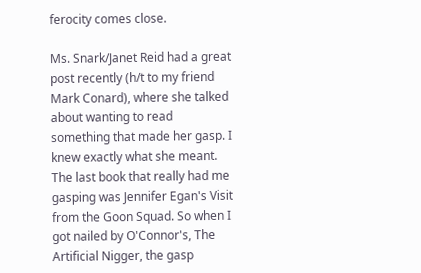ferocity comes close.

Ms. Snark/Janet Reid had a great post recently (h/t to my friend Mark Conard), where she talked about wanting to read something that made her gasp. I knew exactly what she meant. The last book that really had me gasping was Jennifer Egan's Visit from the Goon Squad. So when I got nailed by O'Connor's, The Artificial Nigger, the gasp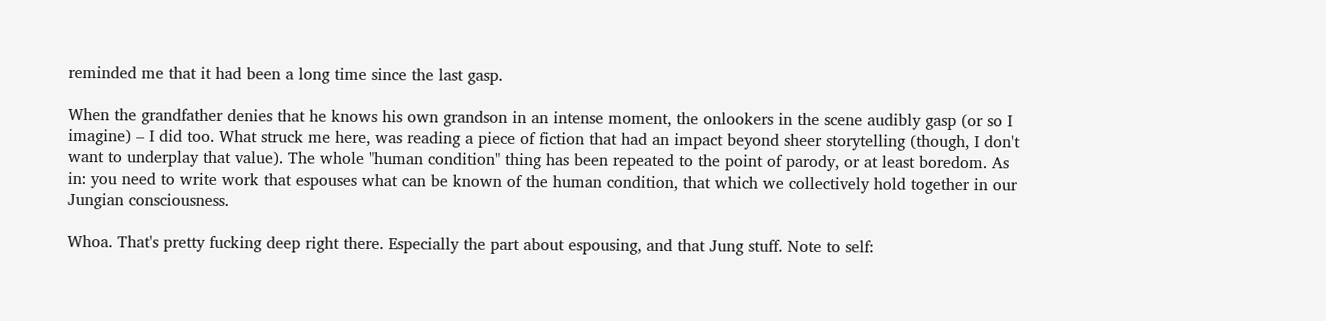reminded me that it had been a long time since the last gasp.

When the grandfather denies that he knows his own grandson in an intense moment, the onlookers in the scene audibly gasp (or so I imagine) – I did too. What struck me here, was reading a piece of fiction that had an impact beyond sheer storytelling (though, I don't want to underplay that value). The whole "human condition" thing has been repeated to the point of parody, or at least boredom. As in: you need to write work that espouses what can be known of the human condition, that which we collectively hold together in our Jungian consciousness.

Whoa. That's pretty fucking deep right there. Especially the part about espousing, and that Jung stuff. Note to self: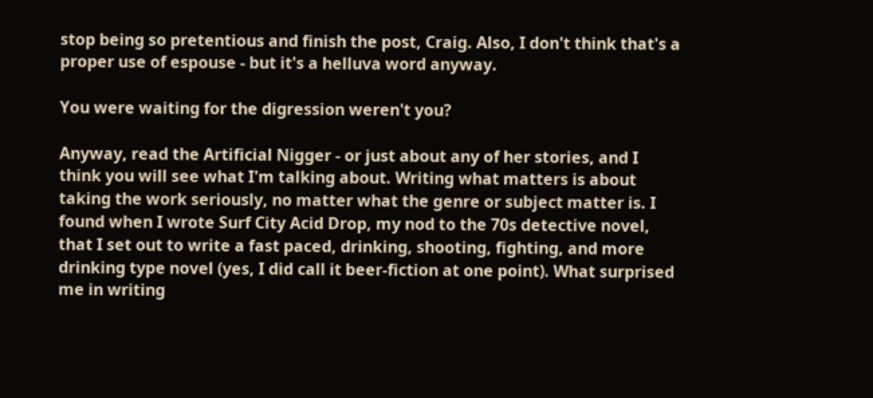stop being so pretentious and finish the post, Craig. Also, I don't think that's a proper use of espouse - but it's a helluva word anyway.

You were waiting for the digression weren't you?

Anyway, read the Artificial Nigger - or just about any of her stories, and I think you will see what I'm talking about. Writing what matters is about taking the work seriously, no matter what the genre or subject matter is. I found when I wrote Surf City Acid Drop, my nod to the 70s detective novel, that I set out to write a fast paced, drinking, shooting, fighting, and more drinking type novel (yes, I did call it beer-fiction at one point). What surprised me in writing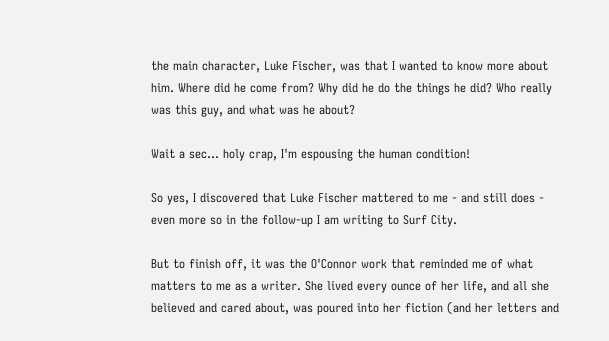the main character, Luke Fischer, was that I wanted to know more about him. Where did he come from? Why did he do the things he did? Who really was this guy, and what was he about?

Wait a sec... holy crap, I'm espousing the human condition!

So yes, I discovered that Luke Fischer mattered to me - and still does - even more so in the follow-up I am writing to Surf City.

But to finish off, it was the O'Connor work that reminded me of what matters to me as a writer. She lived every ounce of her life, and all she believed and cared about, was poured into her fiction (and her letters and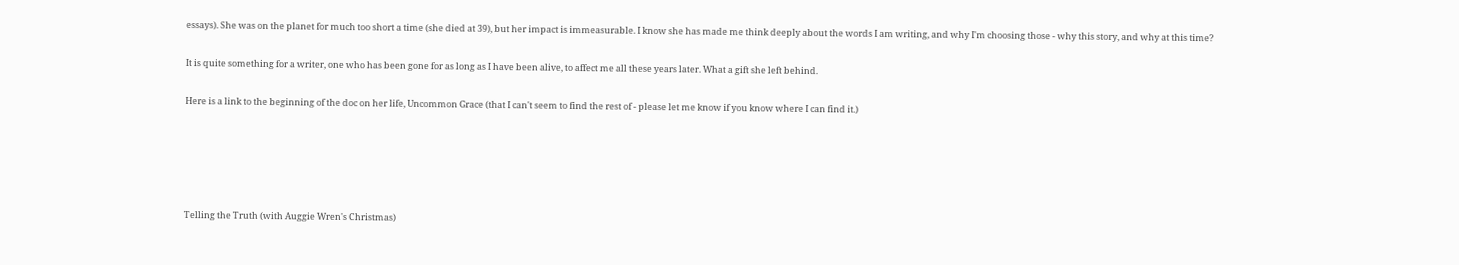essays). She was on the planet for much too short a time (she died at 39), but her impact is immeasurable. I know she has made me think deeply about the words I am writing, and why I'm choosing those - why this story, and why at this time?

It is quite something for a writer, one who has been gone for as long as I have been alive, to affect me all these years later. What a gift she left behind.

Here is a link to the beginning of the doc on her life, Uncommon Grace (that I can't seem to find the rest of - please let me know if you know where I can find it.)





Telling the Truth (with Auggie Wren's Christmas)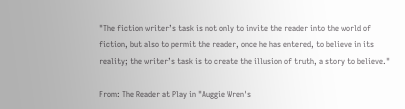"The fiction writer’s task is not only to invite the reader into the world of fiction, but also to permit the reader, once he has entered, to believe in its reality; the writer’s task is to create the illusion of truth, a story to believe."

From: The Reader at Play in "Auggie Wren's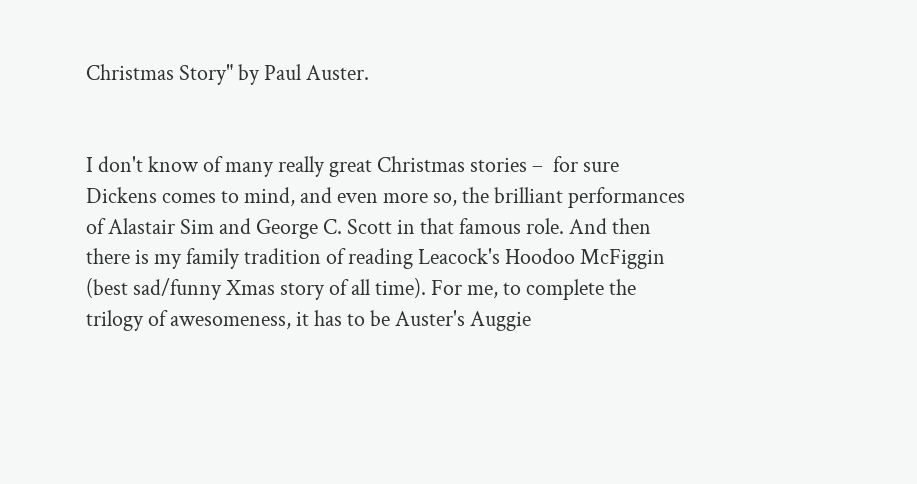Christmas Story" by Paul Auster.


I don't know of many really great Christmas stories –  for sure Dickens comes to mind, and even more so, the brilliant performances of Alastair Sim and George C. Scott in that famous role. And then there is my family tradition of reading Leacock's Hoodoo McFiggin (best sad/funny Xmas story of all time). For me, to complete the trilogy of awesomeness, it has to be Auster's Auggie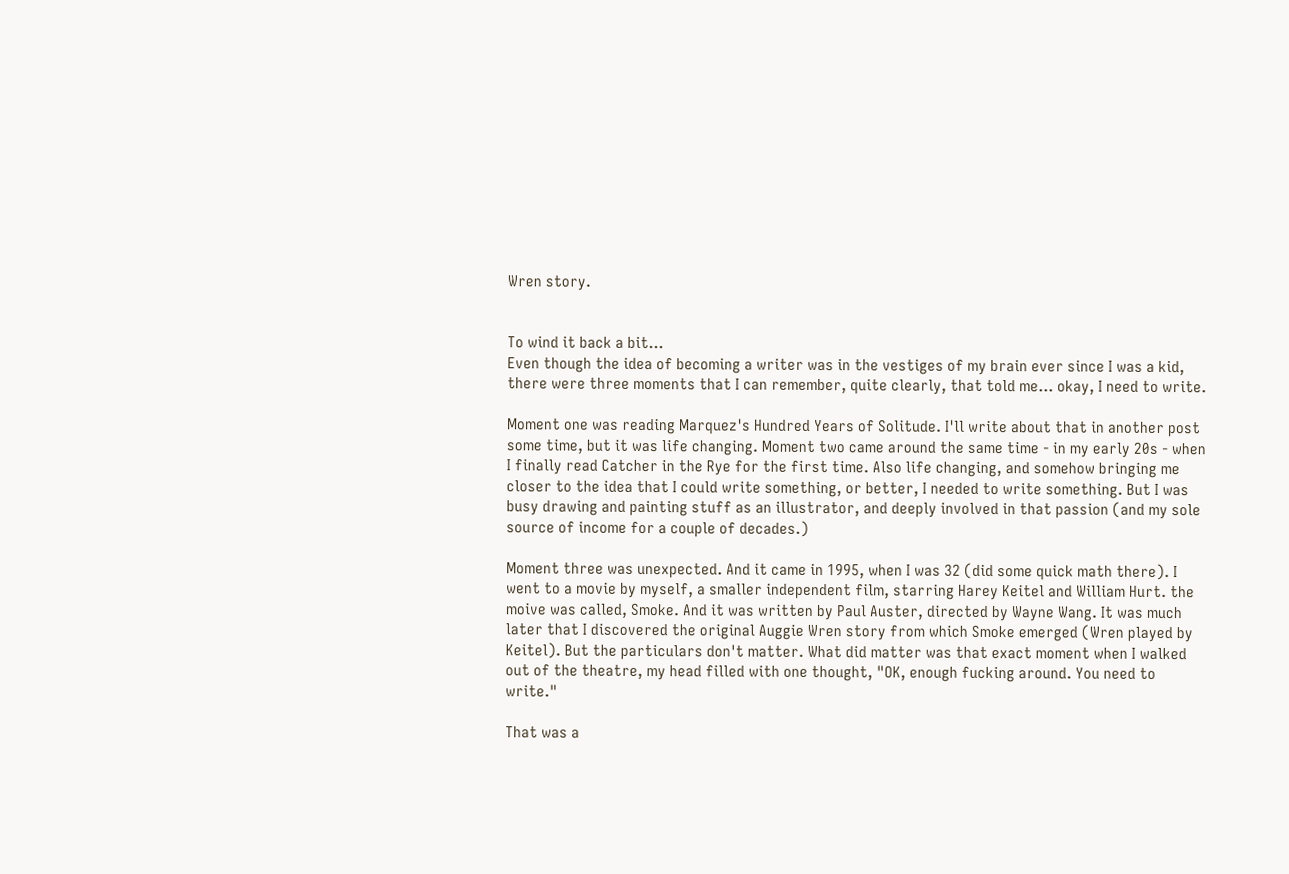Wren story.


To wind it back a bit...
Even though the idea of becoming a writer was in the vestiges of my brain ever since I was a kid, there were three moments that I can remember, quite clearly, that told me... okay, I need to write.

Moment one was reading Marquez's Hundred Years of Solitude. I'll write about that in another post some time, but it was life changing. Moment two came around the same time - in my early 20s - when I finally read Catcher in the Rye for the first time. Also life changing, and somehow bringing me closer to the idea that I could write something, or better, I needed to write something. But I was busy drawing and painting stuff as an illustrator, and deeply involved in that passion (and my sole source of income for a couple of decades.)

Moment three was unexpected. And it came in 1995, when I was 32 (did some quick math there). I went to a movie by myself, a smaller independent film, starring Harey Keitel and William Hurt. the moive was called, Smoke. And it was written by Paul Auster, directed by Wayne Wang. It was much later that I discovered the original Auggie Wren story from which Smoke emerged (Wren played by Keitel). But the particulars don't matter. What did matter was that exact moment when I walked out of the theatre, my head filled with one thought, "OK, enough fucking around. You need to write."

That was a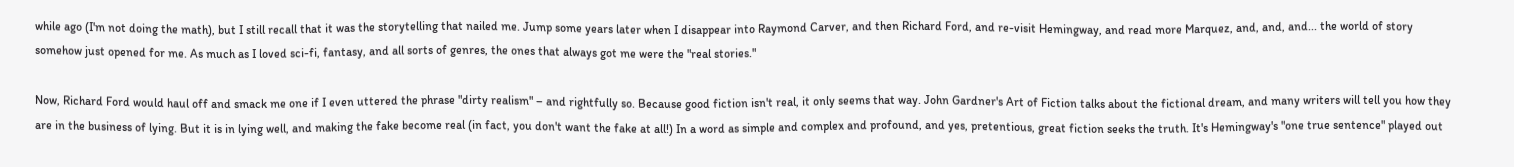while ago (I'm not doing the math), but I still recall that it was the storytelling that nailed me. Jump some years later when I disappear into Raymond Carver, and then Richard Ford, and re-visit Hemingway, and read more Marquez, and, and, and... the world of story somehow just opened for me. As much as I loved sci-fi, fantasy, and all sorts of genres, the ones that always got me were the "real stories."

Now, Richard Ford would haul off and smack me one if I even uttered the phrase "dirty realism" – and rightfully so. Because good fiction isn't real, it only seems that way. John Gardner's Art of Fiction talks about the fictional dream, and many writers will tell you how they are in the business of lying. But it is in lying well, and making the fake become real (in fact, you don't want the fake at all!) In a word as simple and complex and profound, and yes, pretentious, great fiction seeks the truth. It's Hemingway's "one true sentence" played out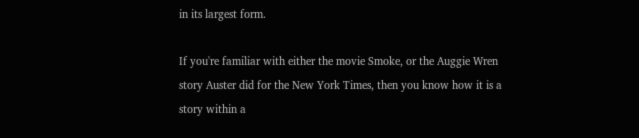in its largest form.

If you're familiar with either the movie Smoke, or the Auggie Wren story Auster did for the New York Times, then you know how it is a story within a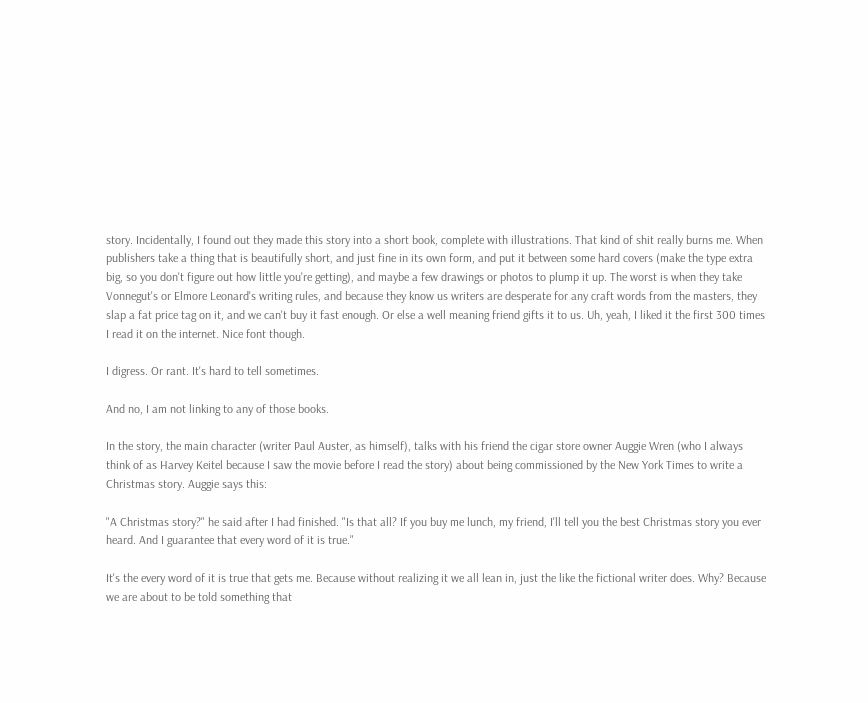story. Incidentally, I found out they made this story into a short book, complete with illustrations. That kind of shit really burns me. When publishers take a thing that is beautifully short, and just fine in its own form, and put it between some hard covers (make the type extra big, so you don't figure out how little you're getting), and maybe a few drawings or photos to plump it up. The worst is when they take Vonnegut's or Elmore Leonard's writing rules, and because they know us writers are desperate for any craft words from the masters, they slap a fat price tag on it, and we can't buy it fast enough. Or else a well meaning friend gifts it to us. Uh, yeah, I liked it the first 300 times I read it on the internet. Nice font though.

I digress. Or rant. It's hard to tell sometimes.

And no, I am not linking to any of those books.

In the story, the main character (writer Paul Auster, as himself), talks with his friend the cigar store owner Auggie Wren (who I always think of as Harvey Keitel because I saw the movie before I read the story) about being commissioned by the New York Times to write a Christmas story. Auggie says this:

"A Christmas story?" he said after I had finished. "Is that all? If you buy me lunch, my friend, I'll tell you the best Christmas story you ever heard. And I guarantee that every word of it is true."

It's the every word of it is true that gets me. Because without realizing it we all lean in, just the like the fictional writer does. Why? Because we are about to be told something that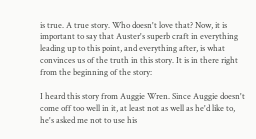is true. A true story. Who doesn't love that? Now, it is important to say that Auster's superb craft in everything leading up to this point, and everything after, is what convinces us of the truth in this story. It is in there right from the beginning of the story:

I heard this story from Auggie Wren. Since Auggie doesn't come off too well in it, at least not as well as he'd like to, he's asked me not to use his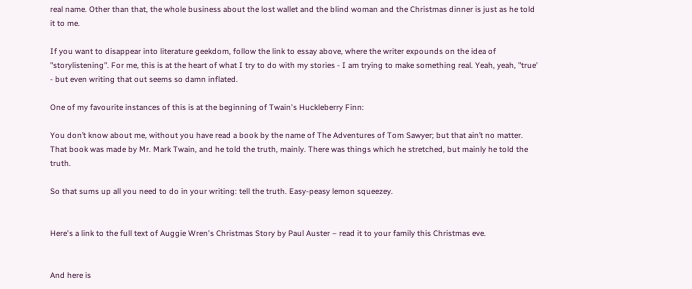real name. Other than that, the whole business about the lost wallet and the blind woman and the Christmas dinner is just as he told it to me.

If you want to disappear into literature geekdom, follow the link to essay above, where the writer expounds on the idea of "storylistening". For me, this is at the heart of what I try to do with my stories - I am trying to make something real. Yeah, yeah, "true' - but even writing that out seems so damn inflated.

One of my favourite instances of this is at the beginning of Twain's Huckleberry Finn:

You don’t know about me, without you have read a book by the name of The Adventures of Tom Sawyer; but that ain’t no matter. That book was made by Mr. Mark Twain, and he told the truth, mainly. There was things which he stretched, but mainly he told the truth.

So that sums up all you need to do in your writing: tell the truth. Easy-peasy lemon squeezey.


Here's a link to the full text of Auggie Wren's Christmas Story by Paul Auster – read it to your family this Christmas eve.


And here is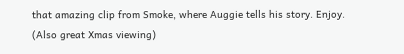that amazing clip from Smoke, where Auggie tells his story. Enjoy. (Also great Xmas viewing)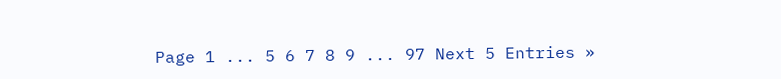Page 1 ... 5 6 7 8 9 ... 97 Next 5 Entries »